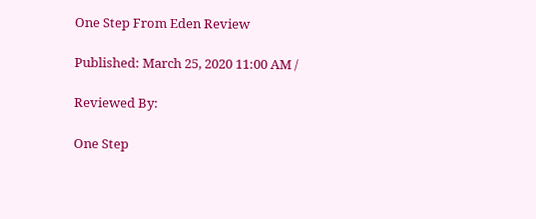One Step From Eden Review

Published: March 25, 2020 11:00 AM /

Reviewed By:

One Step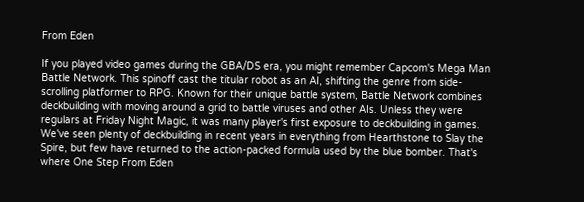From Eden

If you played video games during the GBA/DS era, you might remember Capcom's Mega Man Battle Network. This spinoff cast the titular robot as an AI, shifting the genre from side-scrolling platformer to RPG. Known for their unique battle system, Battle Network combines deckbuilding with moving around a grid to battle viruses and other AIs. Unless they were regulars at Friday Night Magic, it was many player's first exposure to deckbuilding in games. We've seen plenty of deckbuilding in recent years in everything from Hearthstone to Slay the Spire, but few have returned to the action-packed formula used by the blue bomber. That's where One Step From Eden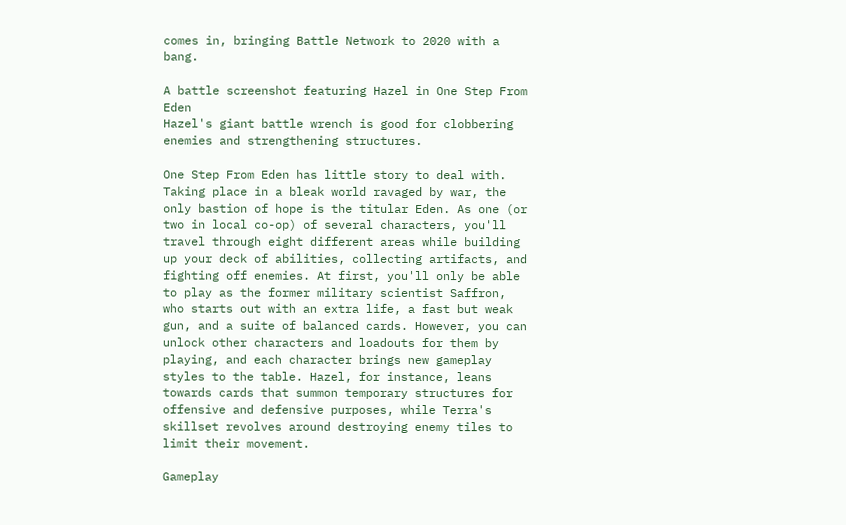comes in, bringing Battle Network to 2020 with a bang.

A battle screenshot featuring Hazel in One Step From Eden
Hazel's giant battle wrench is good for clobbering enemies and strengthening structures.

One Step From Eden has little story to deal with. Taking place in a bleak world ravaged by war, the only bastion of hope is the titular Eden. As one (or two in local co-op) of several characters, you'll travel through eight different areas while building up your deck of abilities, collecting artifacts, and fighting off enemies. At first, you'll only be able to play as the former military scientist Saffron, who starts out with an extra life, a fast but weak gun, and a suite of balanced cards. However, you can unlock other characters and loadouts for them by playing, and each character brings new gameplay styles to the table. Hazel, for instance, leans towards cards that summon temporary structures for offensive and defensive purposes, while Terra's skillset revolves around destroying enemy tiles to limit their movement.

Gameplay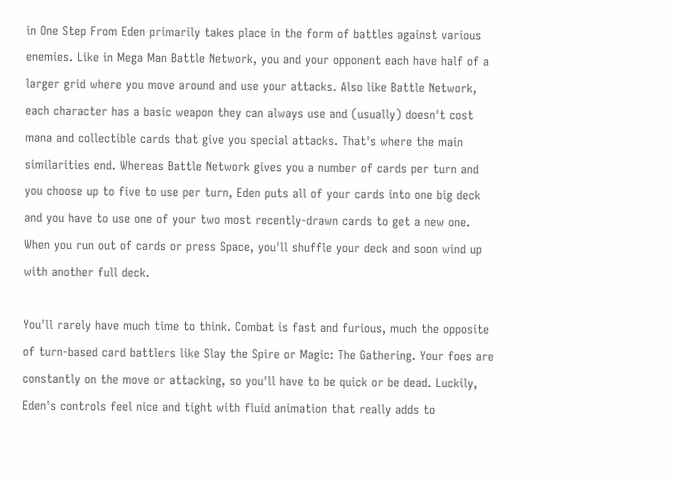in One Step From Eden primarily takes place in the form of battles against various enemies. Like in Mega Man Battle Network, you and your opponent each have half of a larger grid where you move around and use your attacks. Also like Battle Network, each character has a basic weapon they can always use and (usually) doesn't cost mana and collectible cards that give you special attacks. That's where the main similarities end. Whereas Battle Network gives you a number of cards per turn and you choose up to five to use per turn, Eden puts all of your cards into one big deck and you have to use one of your two most recently-drawn cards to get a new one. When you run out of cards or press Space, you'll shuffle your deck and soon wind up with another full deck.

You'll rarely have much time to think. Combat is fast and furious, much the opposite of turn-based card battlers like Slay the Spire or Magic: The Gathering. Your foes are constantly on the move or attacking, so you'll have to be quick or be dead. Luckily, Eden's controls feel nice and tight with fluid animation that really adds to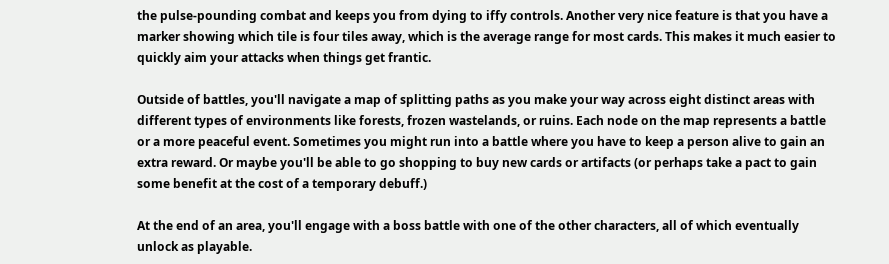the pulse-pounding combat and keeps you from dying to iffy controls. Another very nice feature is that you have a marker showing which tile is four tiles away, which is the average range for most cards. This makes it much easier to quickly aim your attacks when things get frantic.

Outside of battles, you'll navigate a map of splitting paths as you make your way across eight distinct areas with different types of environments like forests, frozen wastelands, or ruins. Each node on the map represents a battle or a more peaceful event. Sometimes you might run into a battle where you have to keep a person alive to gain an extra reward. Or maybe you'll be able to go shopping to buy new cards or artifacts (or perhaps take a pact to gain some benefit at the cost of a temporary debuff.)

At the end of an area, you'll engage with a boss battle with one of the other characters, all of which eventually unlock as playable.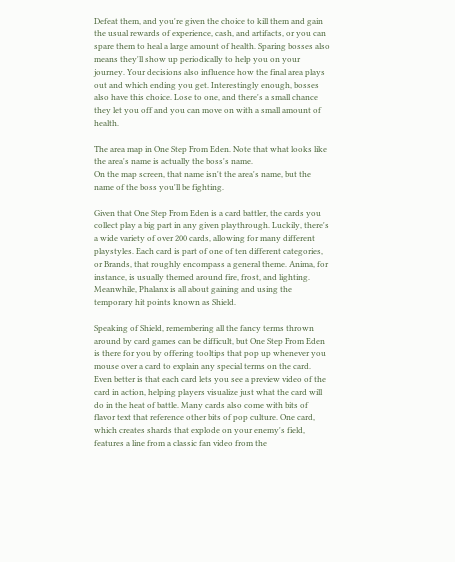Defeat them, and you're given the choice to kill them and gain the usual rewards of experience, cash, and artifacts, or you can spare them to heal a large amount of health. Sparing bosses also means they'll show up periodically to help you on your journey. Your decisions also influence how the final area plays out and which ending you get. Interestingly enough, bosses also have this choice. Lose to one, and there's a small chance they let you off and you can move on with a small amount of health.

The area map in One Step From Eden. Note that what looks like the area's name is actually the boss's name.
On the map screen, that name isn't the area's name, but the name of the boss you'll be fighting.

Given that One Step From Eden is a card battler, the cards you collect play a big part in any given playthrough. Luckily, there's a wide variety of over 200 cards, allowing for many different playstyles. Each card is part of one of ten different categories, or Brands, that roughly encompass a general theme. Anima, for instance, is usually themed around fire, frost, and lighting. Meanwhile, Phalanx is all about gaining and using the temporary hit points known as Shield.

Speaking of Shield, remembering all the fancy terms thrown around by card games can be difficult, but One Step From Eden is there for you by offering tooltips that pop up whenever you mouse over a card to explain any special terms on the card. Even better is that each card lets you see a preview video of the card in action, helping players visualize just what the card will do in the heat of battle. Many cards also come with bits of flavor text that reference other bits of pop culture. One card, which creates shards that explode on your enemy's field, features a line from a classic fan video from the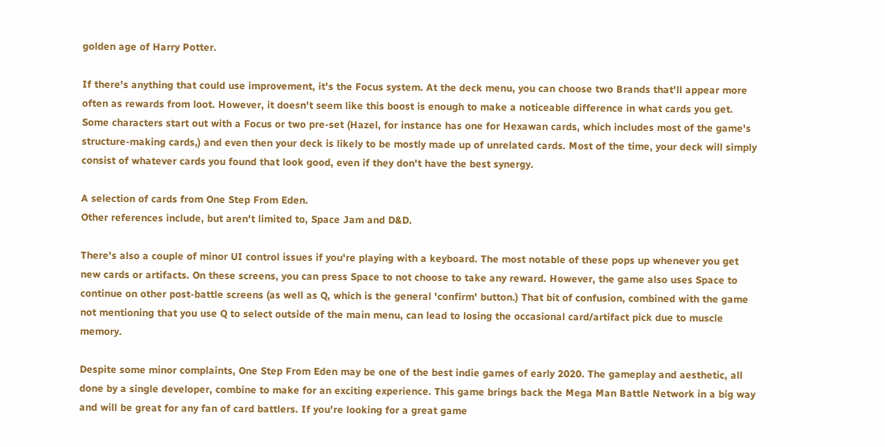golden age of Harry Potter.

If there's anything that could use improvement, it's the Focus system. At the deck menu, you can choose two Brands that'll appear more often as rewards from loot. However, it doesn't seem like this boost is enough to make a noticeable difference in what cards you get. Some characters start out with a Focus or two pre-set (Hazel, for instance has one for Hexawan cards, which includes most of the game's structure-making cards,) and even then your deck is likely to be mostly made up of unrelated cards. Most of the time, your deck will simply consist of whatever cards you found that look good, even if they don't have the best synergy.

A selection of cards from One Step From Eden.
Other references include, but aren't limited to, Space Jam and D&D.

There's also a couple of minor UI control issues if you're playing with a keyboard. The most notable of these pops up whenever you get new cards or artifacts. On these screens, you can press Space to not choose to take any reward. However, the game also uses Space to continue on other post-battle screens (as well as Q, which is the general 'confirm' button.) That bit of confusion, combined with the game not mentioning that you use Q to select outside of the main menu, can lead to losing the occasional card/artifact pick due to muscle memory.

Despite some minor complaints, One Step From Eden may be one of the best indie games of early 2020. The gameplay and aesthetic, all done by a single developer, combine to make for an exciting experience. This game brings back the Mega Man Battle Network in a big way and will be great for any fan of card battlers. If you're looking for a great game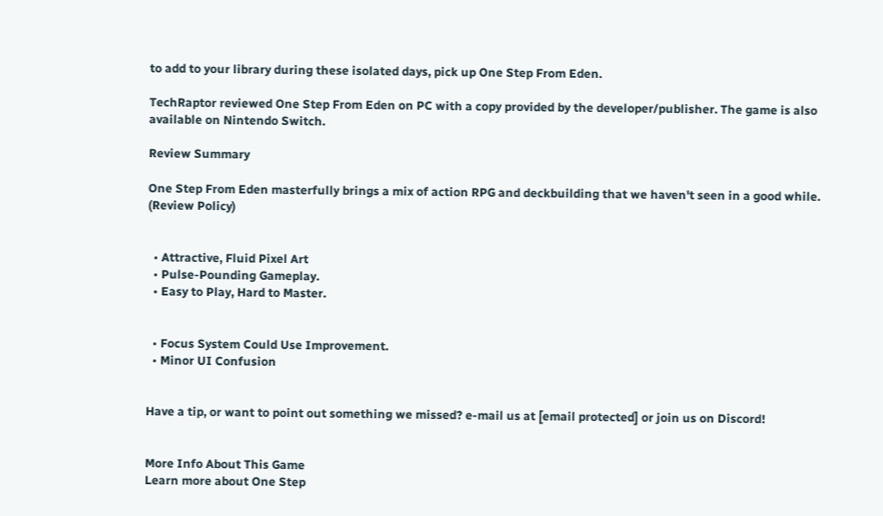to add to your library during these isolated days, pick up One Step From Eden.

TechRaptor reviewed One Step From Eden on PC with a copy provided by the developer/publisher. The game is also available on Nintendo Switch.

Review Summary

One Step From Eden masterfully brings a mix of action RPG and deckbuilding that we haven't seen in a good while. (Review Policy)


  • Attractive, Fluid Pixel Art
  • Pulse-Pounding Gameplay.
  • Easy to Play, Hard to Master.


  • Focus System Could Use Improvement.
  • Minor UI Confusion


Have a tip, or want to point out something we missed? e-mail us at [email protected] or join us on Discord!


More Info About This Game
Learn more about One Step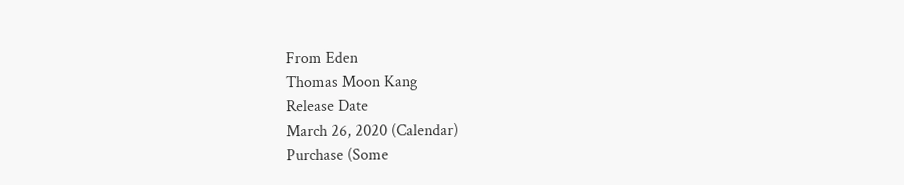From Eden
Thomas Moon Kang
Release Date
March 26, 2020 (Calendar)
Purchase (Some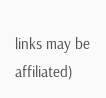links may be affiliated)